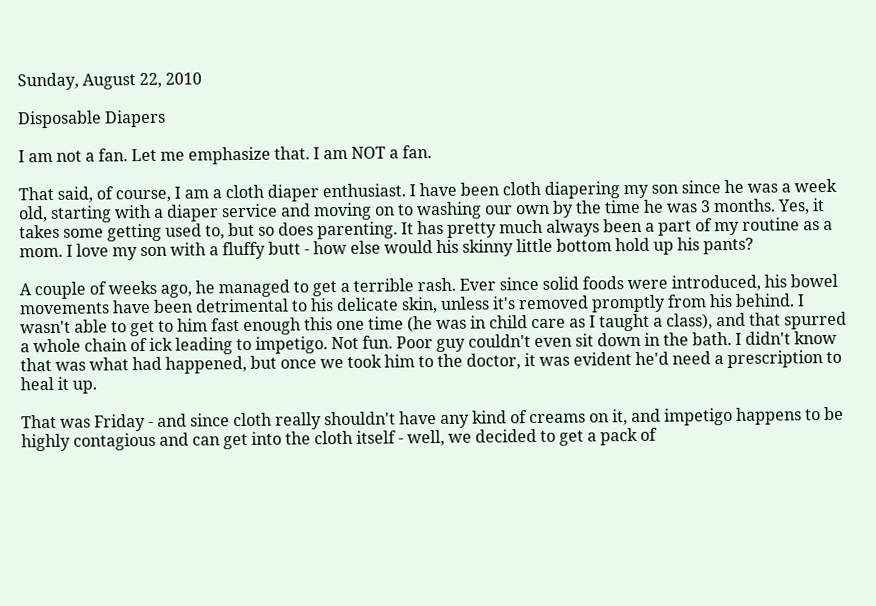Sunday, August 22, 2010

Disposable Diapers

I am not a fan. Let me emphasize that. I am NOT a fan.

That said, of course, I am a cloth diaper enthusiast. I have been cloth diapering my son since he was a week old, starting with a diaper service and moving on to washing our own by the time he was 3 months. Yes, it takes some getting used to, but so does parenting. It has pretty much always been a part of my routine as a mom. I love my son with a fluffy butt - how else would his skinny little bottom hold up his pants?

A couple of weeks ago, he managed to get a terrible rash. Ever since solid foods were introduced, his bowel movements have been detrimental to his delicate skin, unless it's removed promptly from his behind. I wasn't able to get to him fast enough this one time (he was in child care as I taught a class), and that spurred a whole chain of ick leading to impetigo. Not fun. Poor guy couldn't even sit down in the bath. I didn't know that was what had happened, but once we took him to the doctor, it was evident he'd need a prescription to heal it up.

That was Friday - and since cloth really shouldn't have any kind of creams on it, and impetigo happens to be highly contagious and can get into the cloth itself - well, we decided to get a pack of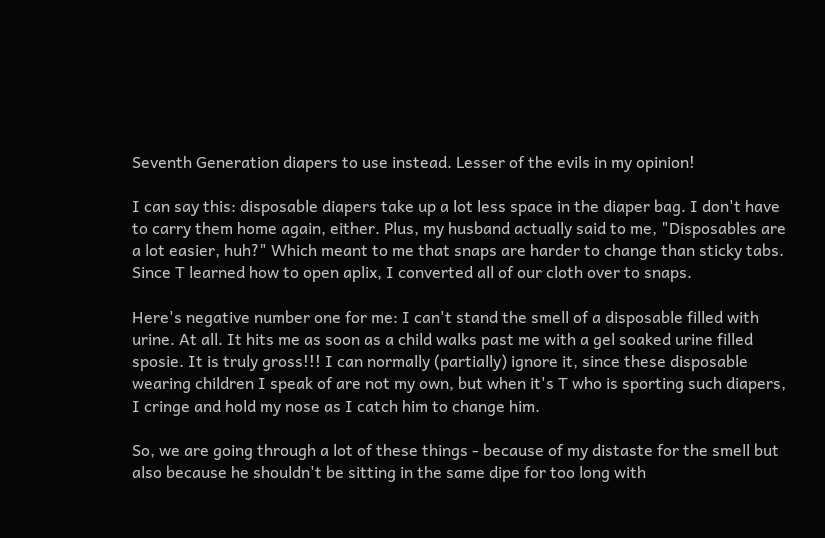Seventh Generation diapers to use instead. Lesser of the evils in my opinion!

I can say this: disposable diapers take up a lot less space in the diaper bag. I don't have to carry them home again, either. Plus, my husband actually said to me, "Disposables are a lot easier, huh?" Which meant to me that snaps are harder to change than sticky tabs. Since T learned how to open aplix, I converted all of our cloth over to snaps.

Here's negative number one for me: I can't stand the smell of a disposable filled with urine. At all. It hits me as soon as a child walks past me with a gel soaked urine filled sposie. It is truly gross!!! I can normally (partially) ignore it, since these disposable wearing children I speak of are not my own, but when it's T who is sporting such diapers, I cringe and hold my nose as I catch him to change him.

So, we are going through a lot of these things - because of my distaste for the smell but also because he shouldn't be sitting in the same dipe for too long with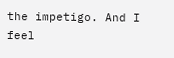the impetigo. And I feel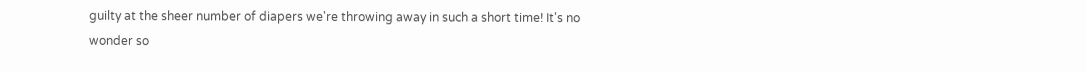guilty at the sheer number of diapers we're throwing away in such a short time! It's no wonder so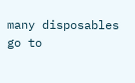many disposables go to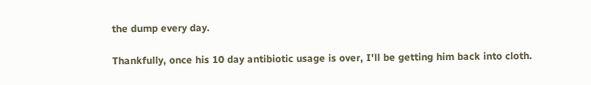the dump every day.

Thankfully, once his 10 day antibiotic usage is over, I'll be getting him back into cloth.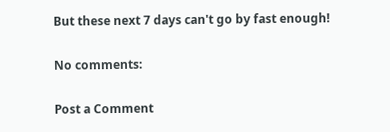But these next 7 days can't go by fast enough!

No comments:

Post a Comment